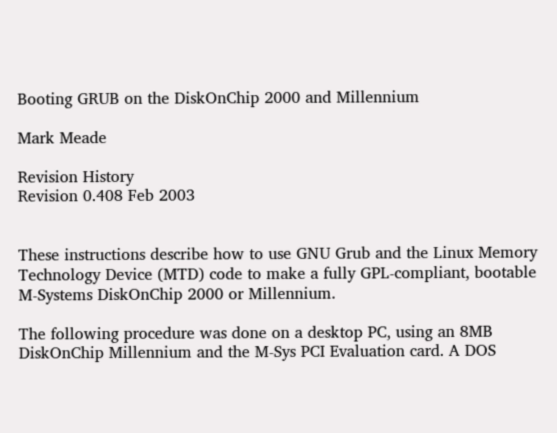Booting GRUB on the DiskOnChip 2000 and Millennium

Mark Meade

Revision History
Revision 0.408 Feb 2003


These instructions describe how to use GNU Grub and the Linux Memory Technology Device (MTD) code to make a fully GPL-compliant, bootable M-Systems DiskOnChip 2000 or Millennium.

The following procedure was done on a desktop PC, using an 8MB DiskOnChip Millennium and the M-Sys PCI Evaluation card. A DOS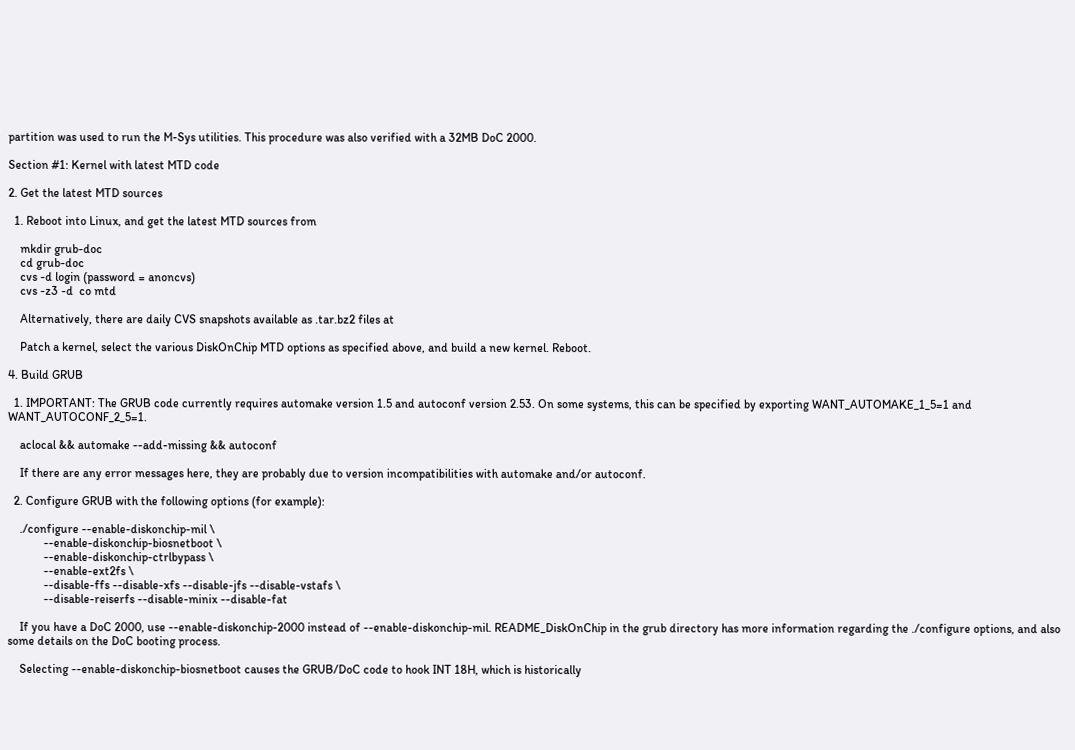partition was used to run the M-Sys utilities. This procedure was also verified with a 32MB DoC 2000.

Section #1: Kernel with latest MTD code

2. Get the latest MTD sources

  1. Reboot into Linux, and get the latest MTD sources from

    mkdir grub-doc
    cd grub-doc
    cvs -d login (password = anoncvs)
    cvs -z3 -d  co mtd

    Alternatively, there are daily CVS snapshots available as .tar.bz2 files at

    Patch a kernel, select the various DiskOnChip MTD options as specified above, and build a new kernel. Reboot.

4. Build GRUB

  1. IMPORTANT: The GRUB code currently requires automake version 1.5 and autoconf version 2.53. On some systems, this can be specified by exporting WANT_AUTOMAKE_1_5=1 and WANT_AUTOCONF_2_5=1.

    aclocal && automake --add-missing && autoconf

    If there are any error messages here, they are probably due to version incompatibilities with automake and/or autoconf.

  2. Configure GRUB with the following options (for example):

    ./configure --enable-diskonchip-mil \
            --enable-diskonchip-biosnetboot \
            --enable-diskonchip-ctrlbypass \
            --enable-ext2fs \
            --disable-ffs --disable-xfs --disable-jfs --disable-vstafs \
            --disable-reiserfs --disable-minix --disable-fat

    If you have a DoC 2000, use --enable-diskonchip-2000 instead of --enable-diskonchip-mil. README_DiskOnChip in the grub directory has more information regarding the ./configure options, and also some details on the DoC booting process.

    Selecting --enable-diskonchip-biosnetboot causes the GRUB/DoC code to hook INT 18H, which is historically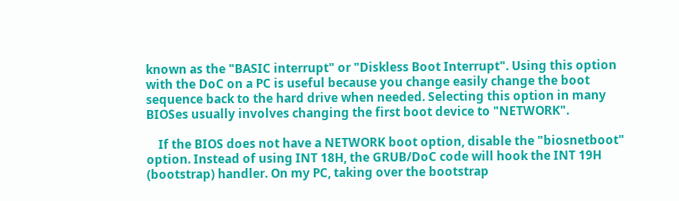known as the "BASIC interrupt" or "Diskless Boot Interrupt". Using this option with the DoC on a PC is useful because you change easily change the boot sequence back to the hard drive when needed. Selecting this option in many BIOSes usually involves changing the first boot device to "NETWORK".

    If the BIOS does not have a NETWORK boot option, disable the "biosnetboot" option. Instead of using INT 18H, the GRUB/DoC code will hook the INT 19H (bootstrap) handler. On my PC, taking over the bootstrap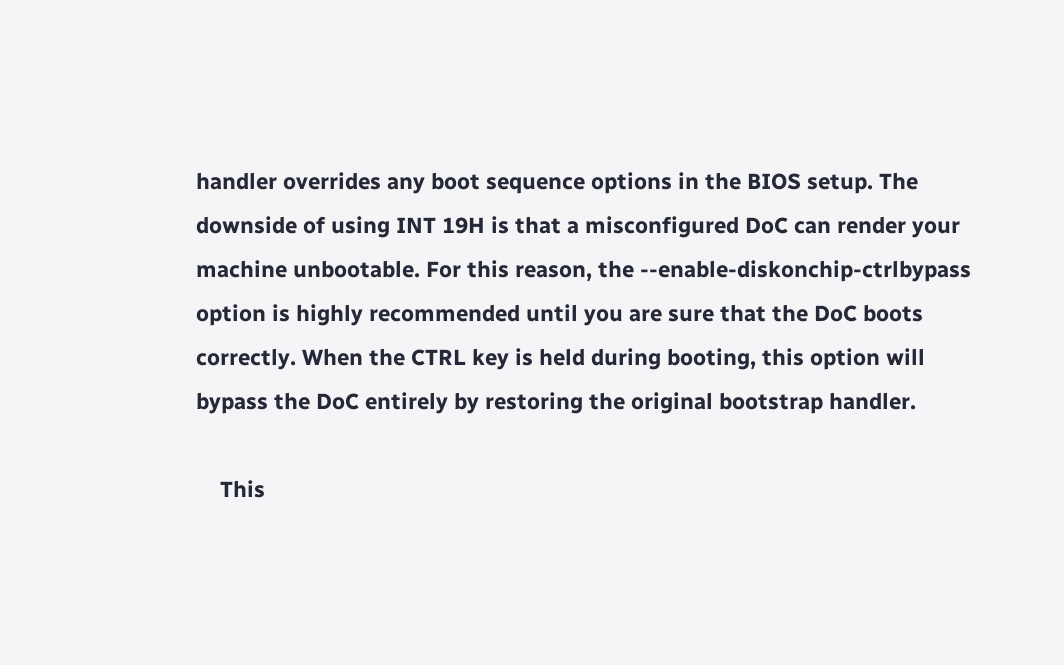handler overrides any boot sequence options in the BIOS setup. The downside of using INT 19H is that a misconfigured DoC can render your machine unbootable. For this reason, the --enable-diskonchip-ctrlbypass option is highly recommended until you are sure that the DoC boots correctly. When the CTRL key is held during booting, this option will bypass the DoC entirely by restoring the original bootstrap handler.

    This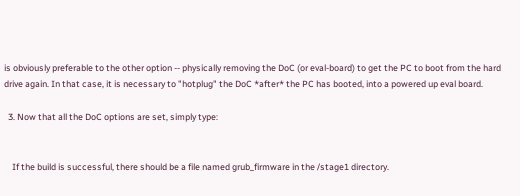is obviously preferable to the other option -- physically removing the DoC (or eval-board) to get the PC to boot from the hard drive again. In that case, it is necessary to "hotplug" the DoC *after* the PC has booted, into a powered up eval board.

  3. Now that all the DoC options are set, simply type:


    If the build is successful, there should be a file named grub_firmware in the /stage1 directory.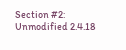Section #2: Unmodified 2.4.18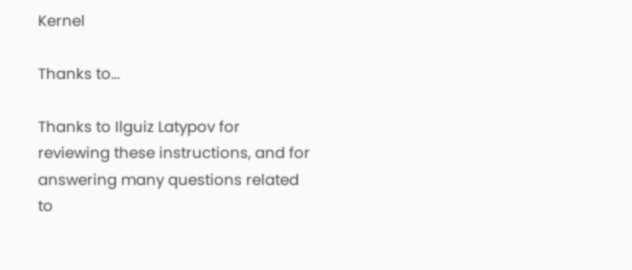Kernel

Thanks to...

Thanks to Ilguiz Latypov for reviewing these instructions, and for answering many questions related to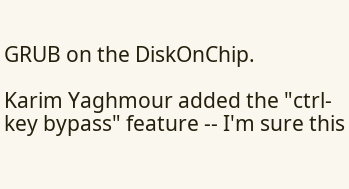GRUB on the DiskOnChip.

Karim Yaghmour added the "ctrl-key bypass" feature -- I'm sure this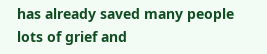has already saved many people lots of grief and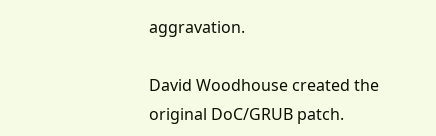aggravation.

David Woodhouse created the original DoC/GRUB patch.